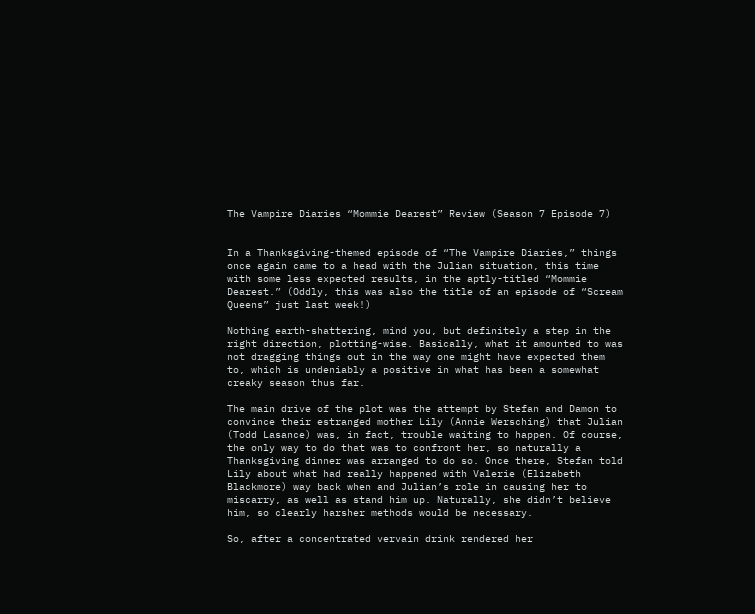The Vampire Diaries “Mommie Dearest” Review (Season 7 Episode 7)


In a Thanksgiving-themed episode of “The Vampire Diaries,” things once again came to a head with the Julian situation, this time with some less expected results, in the aptly-titled “Mommie Dearest.” (Oddly, this was also the title of an episode of “Scream Queens” just last week!)

Nothing earth-shattering, mind you, but definitely a step in the right direction, plotting-wise. Basically, what it amounted to was not dragging things out in the way one might have expected them to, which is undeniably a positive in what has been a somewhat creaky season thus far.

The main drive of the plot was the attempt by Stefan and Damon to convince their estranged mother Lily (Annie Wersching) that Julian (Todd Lasance) was, in fact, trouble waiting to happen. Of course, the only way to do that was to confront her, so naturally a Thanksgiving dinner was arranged to do so. Once there, Stefan told Lily about what had really happened with Valerie (Elizabeth Blackmore) way back when and Julian’s role in causing her to miscarry, as well as stand him up. Naturally, she didn’t believe him, so clearly harsher methods would be necessary.

So, after a concentrated vervain drink rendered her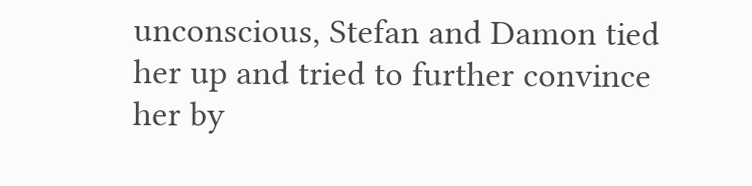unconscious, Stefan and Damon tied her up and tried to further convince her by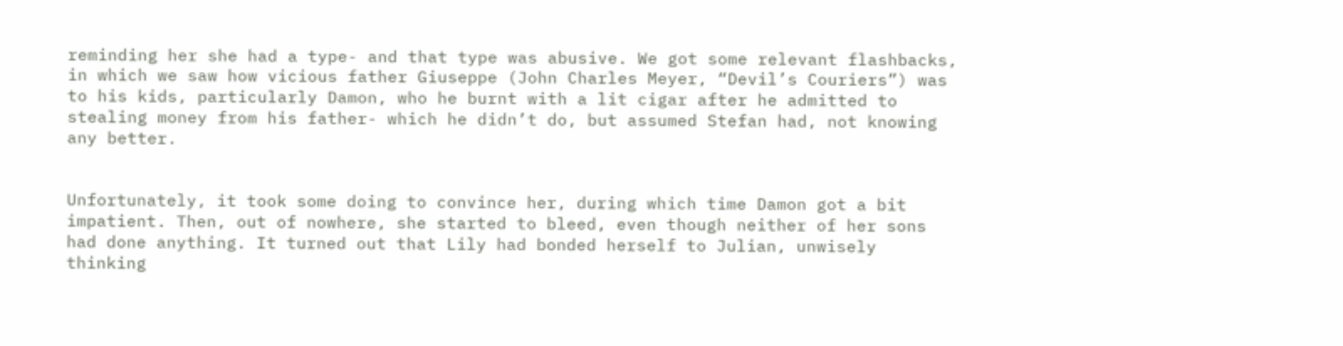reminding her she had a type- and that type was abusive. We got some relevant flashbacks, in which we saw how vicious father Giuseppe (John Charles Meyer, “Devil’s Couriers”) was to his kids, particularly Damon, who he burnt with a lit cigar after he admitted to stealing money from his father- which he didn’t do, but assumed Stefan had, not knowing any better.


Unfortunately, it took some doing to convince her, during which time Damon got a bit impatient. Then, out of nowhere, she started to bleed, even though neither of her sons had done anything. It turned out that Lily had bonded herself to Julian, unwisely thinking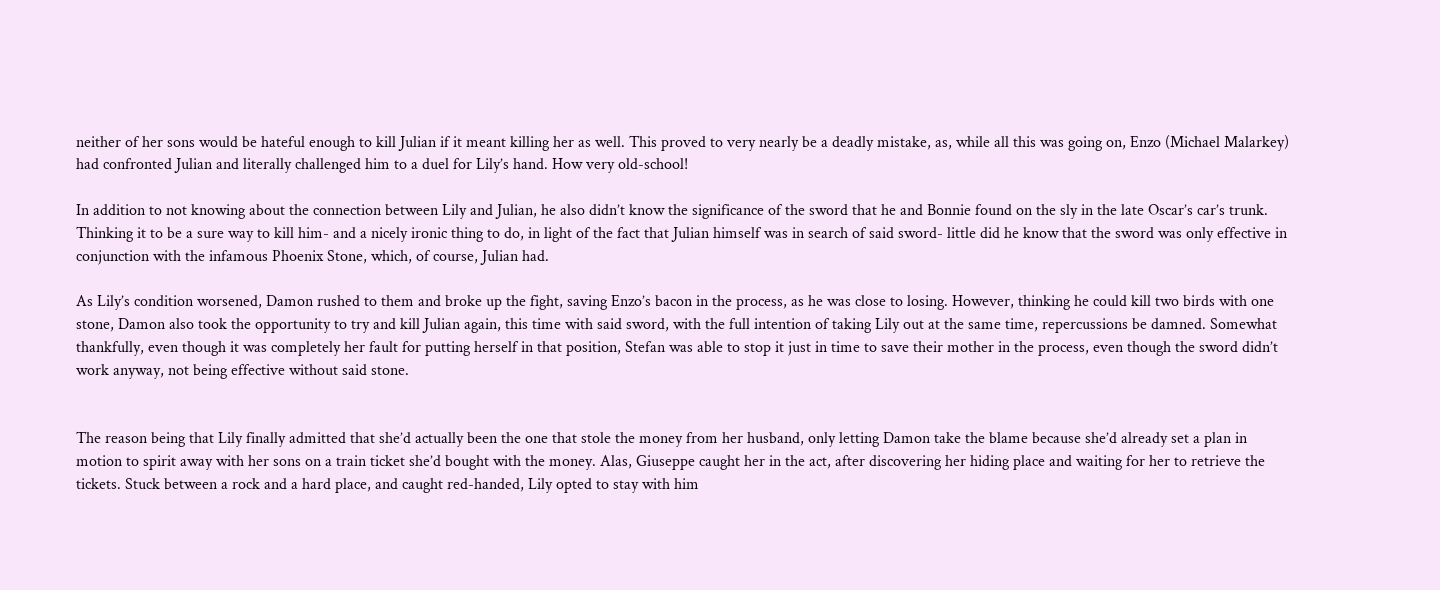neither of her sons would be hateful enough to kill Julian if it meant killing her as well. This proved to very nearly be a deadly mistake, as, while all this was going on, Enzo (Michael Malarkey) had confronted Julian and literally challenged him to a duel for Lily’s hand. How very old-school!

In addition to not knowing about the connection between Lily and Julian, he also didn’t know the significance of the sword that he and Bonnie found on the sly in the late Oscar’s car’s trunk. Thinking it to be a sure way to kill him- and a nicely ironic thing to do, in light of the fact that Julian himself was in search of said sword- little did he know that the sword was only effective in conjunction with the infamous Phoenix Stone, which, of course, Julian had.

As Lily’s condition worsened, Damon rushed to them and broke up the fight, saving Enzo’s bacon in the process, as he was close to losing. However, thinking he could kill two birds with one stone, Damon also took the opportunity to try and kill Julian again, this time with said sword, with the full intention of taking Lily out at the same time, repercussions be damned. Somewhat thankfully, even though it was completely her fault for putting herself in that position, Stefan was able to stop it just in time to save their mother in the process, even though the sword didn’t work anyway, not being effective without said stone.


The reason being that Lily finally admitted that she’d actually been the one that stole the money from her husband, only letting Damon take the blame because she’d already set a plan in motion to spirit away with her sons on a train ticket she’d bought with the money. Alas, Giuseppe caught her in the act, after discovering her hiding place and waiting for her to retrieve the tickets. Stuck between a rock and a hard place, and caught red-handed, Lily opted to stay with him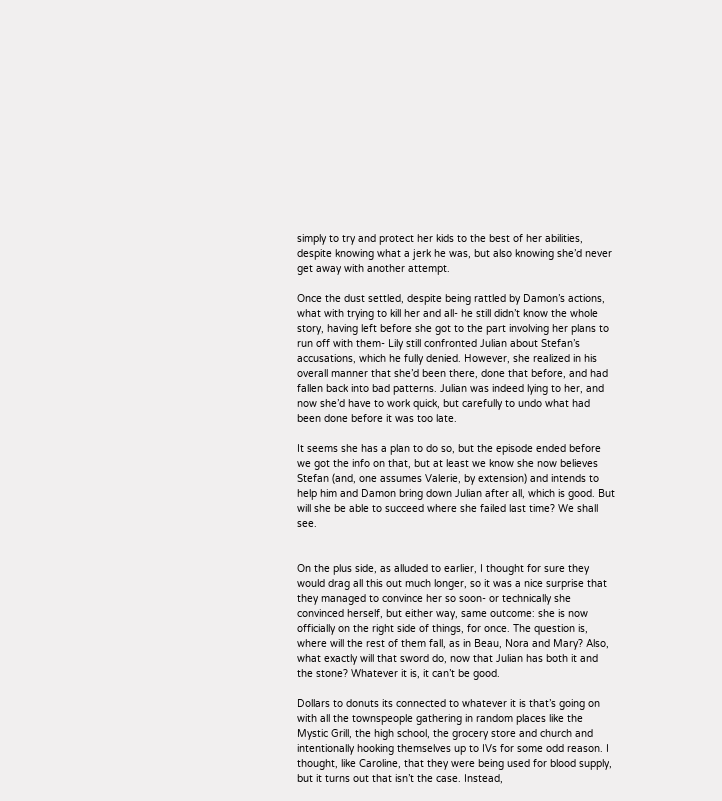simply to try and protect her kids to the best of her abilities, despite knowing what a jerk he was, but also knowing she’d never get away with another attempt.

Once the dust settled, despite being rattled by Damon’s actions, what with trying to kill her and all- he still didn’t know the whole story, having left before she got to the part involving her plans to run off with them- Lily still confronted Julian about Stefan’s accusations, which he fully denied. However, she realized in his overall manner that she’d been there, done that before, and had fallen back into bad patterns. Julian was indeed lying to her, and now she’d have to work quick, but carefully to undo what had been done before it was too late.

It seems she has a plan to do so, but the episode ended before we got the info on that, but at least we know she now believes Stefan (and, one assumes Valerie, by extension) and intends to help him and Damon bring down Julian after all, which is good. But will she be able to succeed where she failed last time? We shall see.


On the plus side, as alluded to earlier, I thought for sure they would drag all this out much longer, so it was a nice surprise that they managed to convince her so soon- or technically she convinced herself, but either way, same outcome: she is now officially on the right side of things, for once. The question is, where will the rest of them fall, as in Beau, Nora and Mary? Also, what exactly will that sword do, now that Julian has both it and the stone? Whatever it is, it can’t be good.

Dollars to donuts its connected to whatever it is that’s going on with all the townspeople gathering in random places like the Mystic Grill, the high school, the grocery store and church and intentionally hooking themselves up to IVs for some odd reason. I thought, like Caroline, that they were being used for blood supply, but it turns out that isn’t the case. Instead,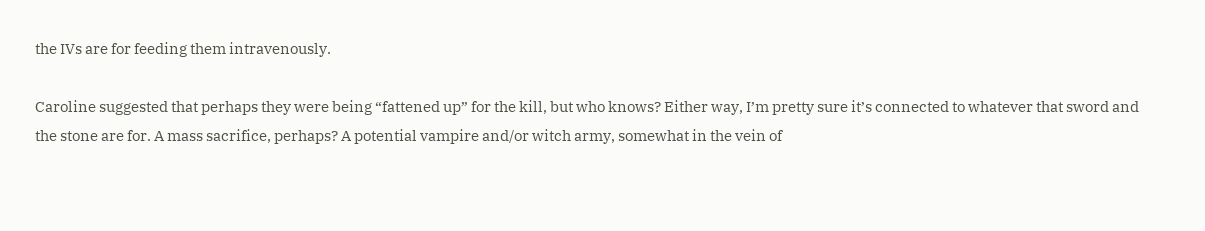the IVs are for feeding them intravenously.

Caroline suggested that perhaps they were being “fattened up” for the kill, but who knows? Either way, I’m pretty sure it’s connected to whatever that sword and the stone are for. A mass sacrifice, perhaps? A potential vampire and/or witch army, somewhat in the vein of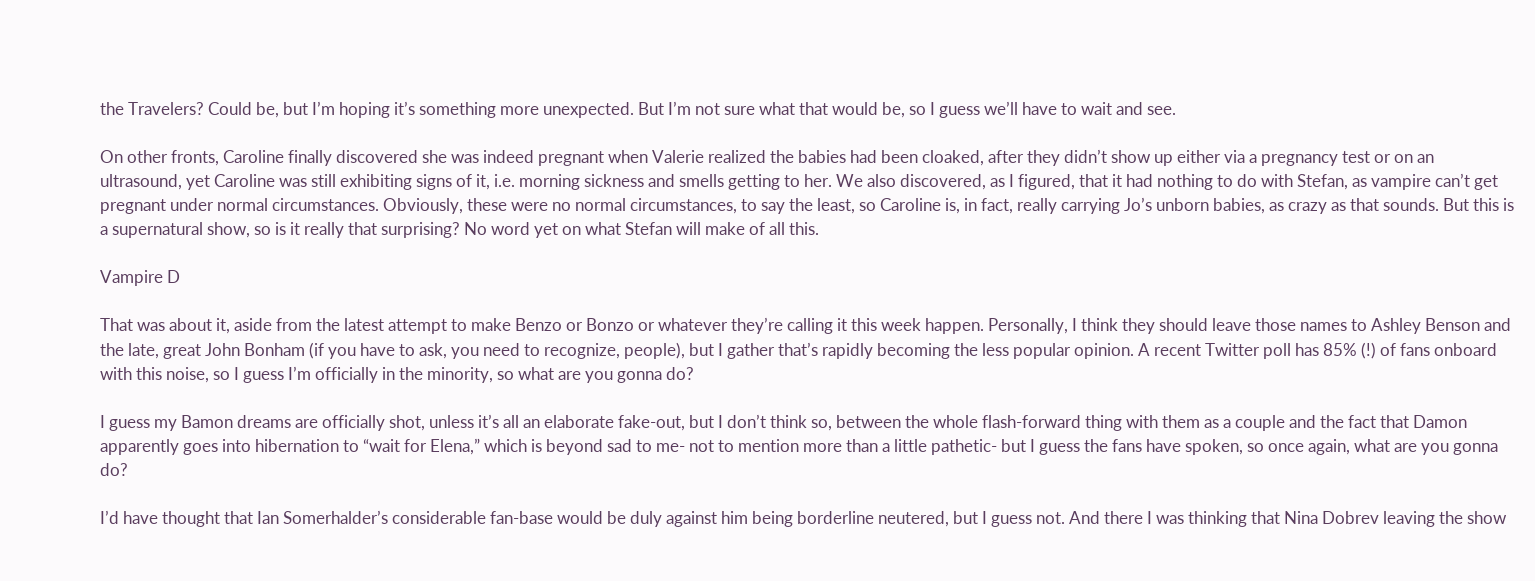the Travelers? Could be, but I’m hoping it’s something more unexpected. But I’m not sure what that would be, so I guess we’ll have to wait and see.

On other fronts, Caroline finally discovered she was indeed pregnant when Valerie realized the babies had been cloaked, after they didn’t show up either via a pregnancy test or on an ultrasound, yet Caroline was still exhibiting signs of it, i.e. morning sickness and smells getting to her. We also discovered, as I figured, that it had nothing to do with Stefan, as vampire can’t get pregnant under normal circumstances. Obviously, these were no normal circumstances, to say the least, so Caroline is, in fact, really carrying Jo’s unborn babies, as crazy as that sounds. But this is a supernatural show, so is it really that surprising? No word yet on what Stefan will make of all this.

Vampire D

That was about it, aside from the latest attempt to make Benzo or Bonzo or whatever they’re calling it this week happen. Personally, I think they should leave those names to Ashley Benson and the late, great John Bonham (if you have to ask, you need to recognize, people), but I gather that’s rapidly becoming the less popular opinion. A recent Twitter poll has 85% (!) of fans onboard with this noise, so I guess I’m officially in the minority, so what are you gonna do?

I guess my Bamon dreams are officially shot, unless it’s all an elaborate fake-out, but I don’t think so, between the whole flash-forward thing with them as a couple and the fact that Damon apparently goes into hibernation to “wait for Elena,” which is beyond sad to me- not to mention more than a little pathetic- but I guess the fans have spoken, so once again, what are you gonna do?

I’d have thought that Ian Somerhalder’s considerable fan-base would be duly against him being borderline neutered, but I guess not. And there I was thinking that Nina Dobrev leaving the show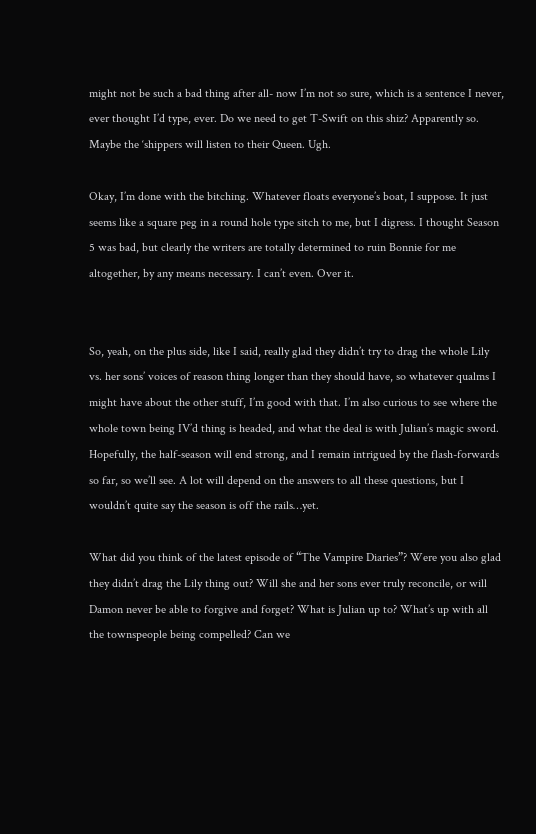might not be such a bad thing after all- now I’m not so sure, which is a sentence I never, ever thought I’d type, ever. Do we need to get T-Swift on this shiz? Apparently so. Maybe the ‘shippers will listen to their Queen. Ugh.

Okay, I’m done with the bitching. Whatever floats everyone’s boat, I suppose. It just seems like a square peg in a round hole type sitch to me, but I digress. I thought Season 5 was bad, but clearly the writers are totally determined to ruin Bonnie for me altogether, by any means necessary. I can’t even. Over it.


So, yeah, on the plus side, like I said, really glad they didn’t try to drag the whole Lily vs. her sons’ voices of reason thing longer than they should have, so whatever qualms I might have about the other stuff, I’m good with that. I’m also curious to see where the whole town being IV’d thing is headed, and what the deal is with Julian’s magic sword. Hopefully, the half-season will end strong, and I remain intrigued by the flash-forwards so far, so we’ll see. A lot will depend on the answers to all these questions, but I wouldn’t quite say the season is off the rails…yet.

What did you think of the latest episode of “The Vampire Diaries”? Were you also glad they didn’t drag the Lily thing out? Will she and her sons ever truly reconcile, or will Damon never be able to forgive and forget? What is Julian up to? What’s up with all the townspeople being compelled? Can we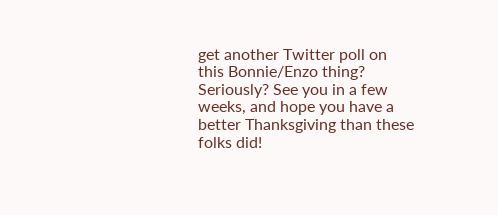get another Twitter poll on this Bonnie/Enzo thing? Seriously? See you in a few weeks, and hope you have a better Thanksgiving than these folks did!